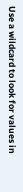Use a wildcard to look for values in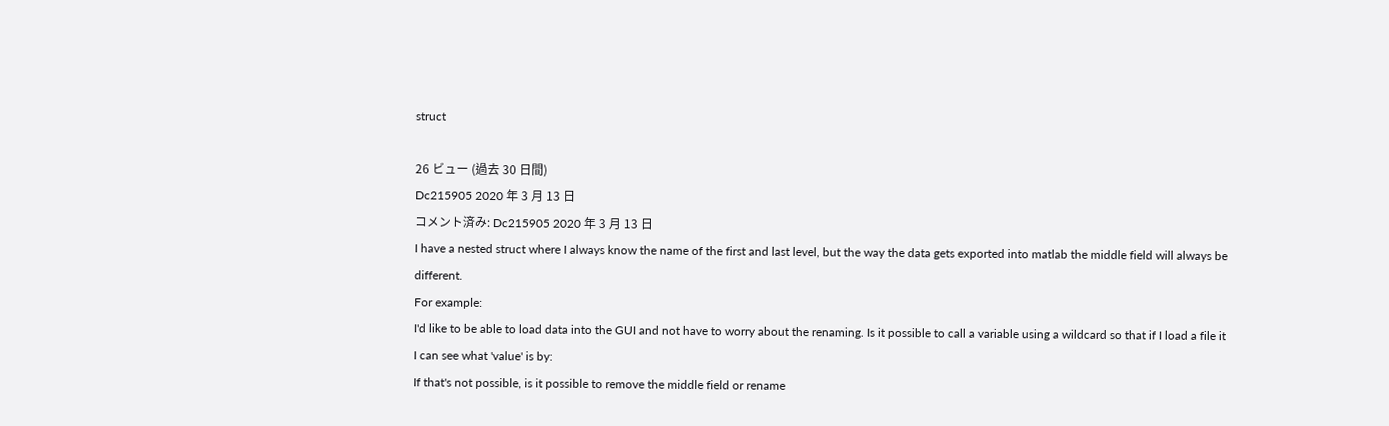struct

26 ビュー (過去 30 日間)
Dc215905 2020 年 3 月 13 日
コメント済み: Dc215905 2020 年 3 月 13 日
I have a nested struct where I always know the name of the first and last level, but the way the data gets exported into matlab the middle field will always be different.
For example:
I'd like to be able to load data into the GUI and not have to worry about the renaming. Is it possible to call a variable using a wildcard so that if I load a file it I can see what 'value' is by:
If that's not possible, is it possible to remove the middle field or rename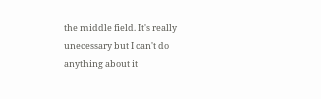the middle field. It's really unecessary but I can't do anything about it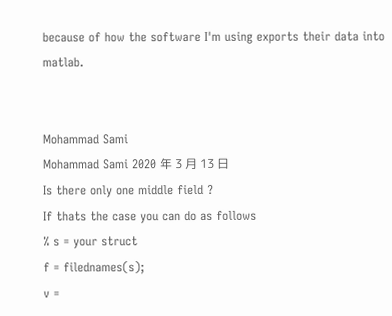because of how the software I'm using exports their data into matlab.


Mohammad Sami
Mohammad Sami 2020 年 3 月 13 日
Is there only one middle field ?
If thats the case you can do as follows
% s = your struct
f = filednames(s);
v =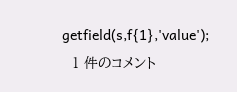getfield(s,f{1},'value');
  1 件のコメント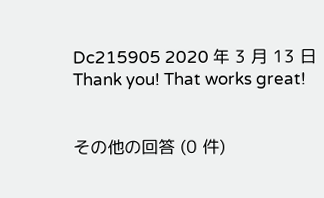Dc215905 2020 年 3 月 13 日
Thank you! That works great!


その他の回答 (0 件)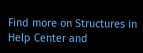Find more on Structures in Help Center and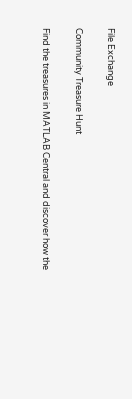File Exchange

Community Treasure Hunt

Find the treasures in MATLAB Central and discover how the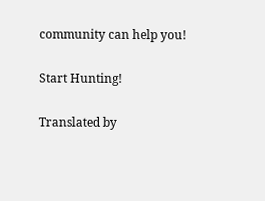community can help you!

Start Hunting!

Translated by